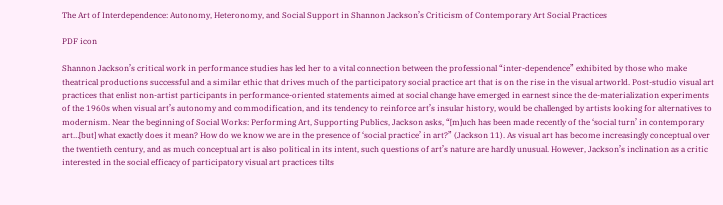The Art of Interdependence: Autonomy, Heteronomy, and Social Support in Shannon Jackson’s Criticism of Contemporary Art Social Practices

PDF icon

Shannon Jackson’s critical work in performance studies has led her to a vital connection between the professional “inter-dependence” exhibited by those who make theatrical productions successful and a similar ethic that drives much of the participatory social practice art that is on the rise in the visual artworld. Post-studio visual art practices that enlist non-artist participants in performance-oriented statements aimed at social change have emerged in earnest since the de-materialization experiments of the 1960s when visual art’s autonomy and commodification, and its tendency to reinforce art’s insular history, would be challenged by artists looking for alternatives to modernism. Near the beginning of Social Works: Performing Art, Supporting Publics, Jackson asks, “[m]uch has been made recently of the ‘social turn’ in contemporary art…[but] what exactly does it mean? How do we know we are in the presence of ‘social practice’ in art?” (Jackson 11). As visual art has become increasingly conceptual over the twentieth century, and as much conceptual art is also political in its intent, such questions of art’s nature are hardly unusual. However, Jackson’s inclination as a critic interested in the social efficacy of participatory visual art practices tilts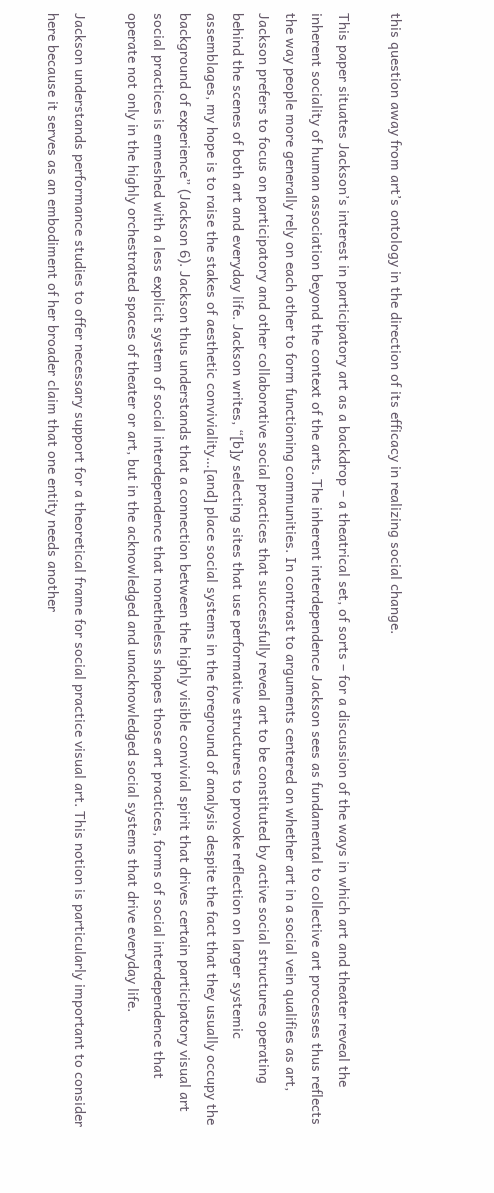this question away from art’s ontology in the direction of its efficacy in realizing social change.

This paper situates Jackson’s interest in participatory art as a backdrop – a theatrical set, of sorts – for a discussion of the ways in which art and theater reveal the inherent sociality of human association beyond the context of the arts. The inherent interdependence Jackson sees as fundamental to collective art processes thus reflects the way people more generally rely on each other to form functioning communities. In contrast to arguments centered on whether art in a social vein qualifies as art, Jackson prefers to focus on participatory and other collaborative social practices that successfully reveal art to be constituted by active social structures operating behind the scenes of both art and everyday life. Jackson writes, “[b]y selecting sites that use performative structures to provoke reflection on larger systemic assemblages, my hope is to raise the stakes of aesthetic conviviality…[and] place social systems in the foreground of analysis despite the fact that they usually occupy the background of experience” (Jackson 6). Jackson thus understands that a connection between the highly visible convivial spirit that drives certain participatory visual art social practices is enmeshed with a less explicit system of social interdependence that nonetheless shapes those art practices, forms of social interdependence that operate not only in the highly orchestrated spaces of theater or art, but in the acknowledged and unacknowledged social systems that drive everyday life.

Jackson understands performance studies to offer necessary support for a theoretical frame for social practice visual art. This notion is particularly important to consider here because it serves as an embodiment of her broader claim that one entity needs another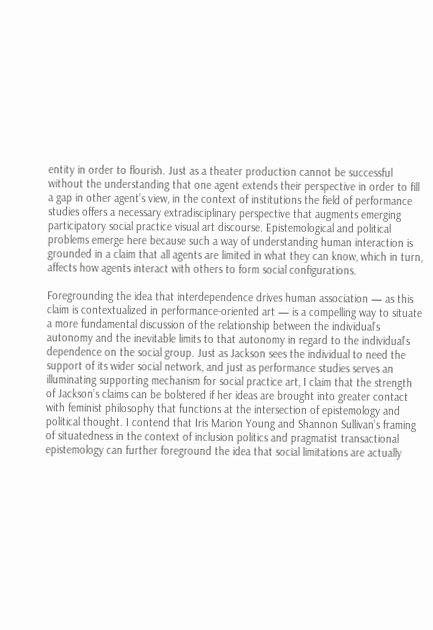entity in order to flourish. Just as a theater production cannot be successful without the understanding that one agent extends their perspective in order to fill a gap in other agent’s view, in the context of institutions the field of performance studies offers a necessary extradisciplinary perspective that augments emerging participatory social practice visual art discourse. Epistemological and political problems emerge here because such a way of understanding human interaction is grounded in a claim that all agents are limited in what they can know, which in turn, affects how agents interact with others to form social configurations.

Foregrounding the idea that interdependence drives human association — as this claim is contextualized in performance-oriented art — is a compelling way to situate a more fundamental discussion of the relationship between the individual’s autonomy and the inevitable limits to that autonomy in regard to the individual’s dependence on the social group. Just as Jackson sees the individual to need the support of its wider social network, and just as performance studies serves an illuminating supporting mechanism for social practice art, I claim that the strength of Jackson’s claims can be bolstered if her ideas are brought into greater contact with feminist philosophy that functions at the intersection of epistemology and political thought. I contend that Iris Marion Young and Shannon Sullivan’s framing of situatedness in the context of inclusion politics and pragmatist transactional epistemology can further foreground the idea that social limitations are actually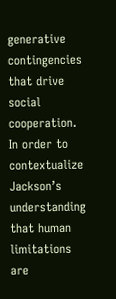generative contingencies that drive social cooperation. In order to contextualize Jackson’s understanding that human limitations are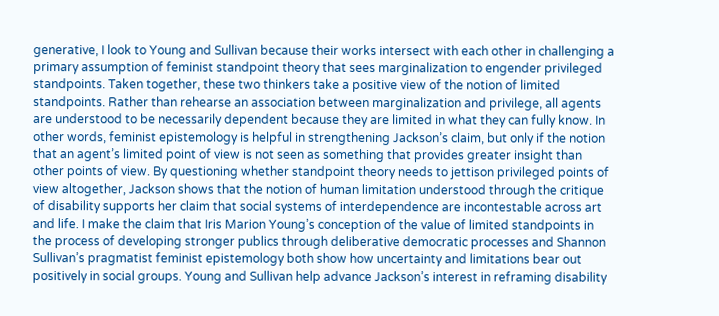generative, I look to Young and Sullivan because their works intersect with each other in challenging a primary assumption of feminist standpoint theory that sees marginalization to engender privileged standpoints. Taken together, these two thinkers take a positive view of the notion of limited standpoints. Rather than rehearse an association between marginalization and privilege, all agents are understood to be necessarily dependent because they are limited in what they can fully know. In other words, feminist epistemology is helpful in strengthening Jackson’s claim, but only if the notion that an agent’s limited point of view is not seen as something that provides greater insight than other points of view. By questioning whether standpoint theory needs to jettison privileged points of view altogether, Jackson shows that the notion of human limitation understood through the critique of disability supports her claim that social systems of interdependence are incontestable across art and life. I make the claim that Iris Marion Young’s conception of the value of limited standpoints in the process of developing stronger publics through deliberative democratic processes and Shannon Sullivan’s pragmatist feminist epistemology both show how uncertainty and limitations bear out positively in social groups. Young and Sullivan help advance Jackson’s interest in reframing disability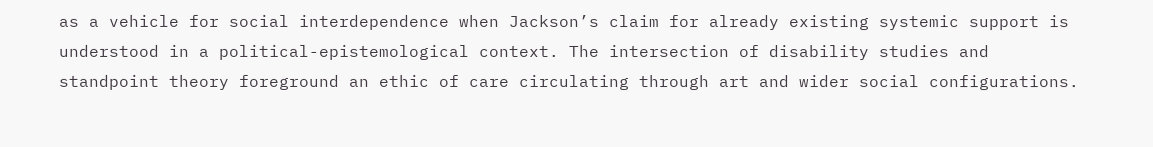as a vehicle for social interdependence when Jackson’s claim for already existing systemic support is understood in a political-epistemological context. The intersection of disability studies and standpoint theory foreground an ethic of care circulating through art and wider social configurations.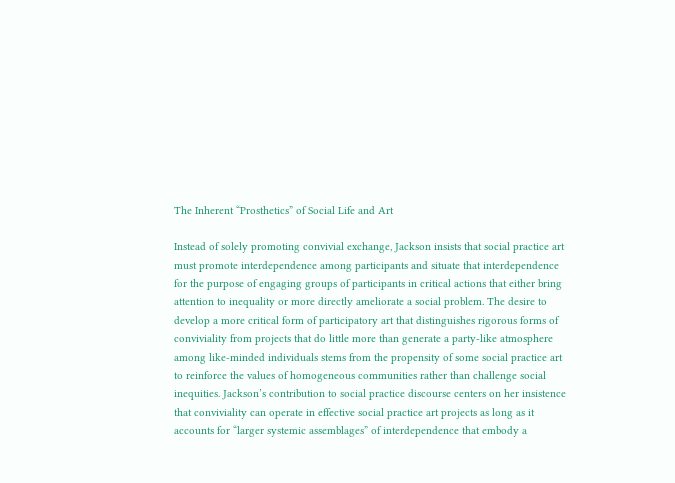The Inherent “Prosthetics” of Social Life and Art

Instead of solely promoting convivial exchange, Jackson insists that social practice art must promote interdependence among participants and situate that interdependence for the purpose of engaging groups of participants in critical actions that either bring attention to inequality or more directly ameliorate a social problem. The desire to develop a more critical form of participatory art that distinguishes rigorous forms of conviviality from projects that do little more than generate a party-like atmosphere among like-minded individuals stems from the propensity of some social practice art to reinforce the values of homogeneous communities rather than challenge social inequities. Jackson’s contribution to social practice discourse centers on her insistence that conviviality can operate in effective social practice art projects as long as it accounts for “larger systemic assemblages” of interdependence that embody a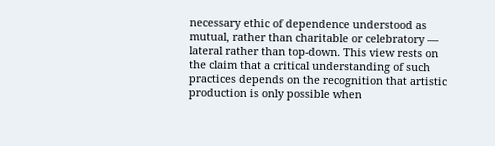necessary ethic of dependence understood as mutual, rather than charitable or celebratory — lateral rather than top-down. This view rests on the claim that a critical understanding of such practices depends on the recognition that artistic production is only possible when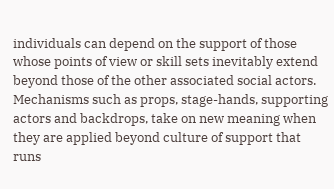individuals can depend on the support of those whose points of view or skill sets inevitably extend beyond those of the other associated social actors. Mechanisms such as props, stage-hands, supporting actors and backdrops, take on new meaning when they are applied beyond culture of support that runs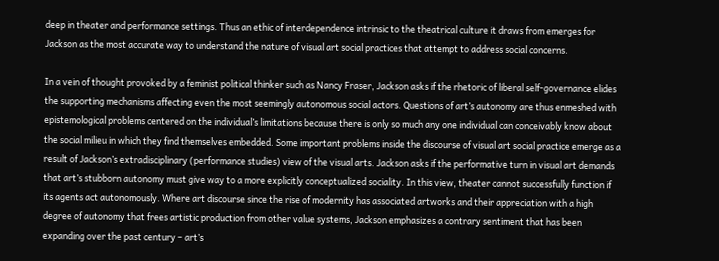deep in theater and performance settings. Thus an ethic of interdependence intrinsic to the theatrical culture it draws from emerges for Jackson as the most accurate way to understand the nature of visual art social practices that attempt to address social concerns.

In a vein of thought provoked by a feminist political thinker such as Nancy Fraser, Jackson asks if the rhetoric of liberal self-governance elides the supporting mechanisms affecting even the most seemingly autonomous social actors. Questions of art’s autonomy are thus enmeshed with epistemological problems centered on the individual’s limitations because there is only so much any one individual can conceivably know about the social milieu in which they find themselves embedded. Some important problems inside the discourse of visual art social practice emerge as a result of Jackson’s extradisciplinary (performance studies) view of the visual arts. Jackson asks if the performative turn in visual art demands that art’s stubborn autonomy must give way to a more explicitly conceptualized sociality. In this view, theater cannot successfully function if its agents act autonomously. Where art discourse since the rise of modernity has associated artworks and their appreciation with a high degree of autonomy that frees artistic production from other value systems, Jackson emphasizes a contrary sentiment that has been expanding over the past century – art’s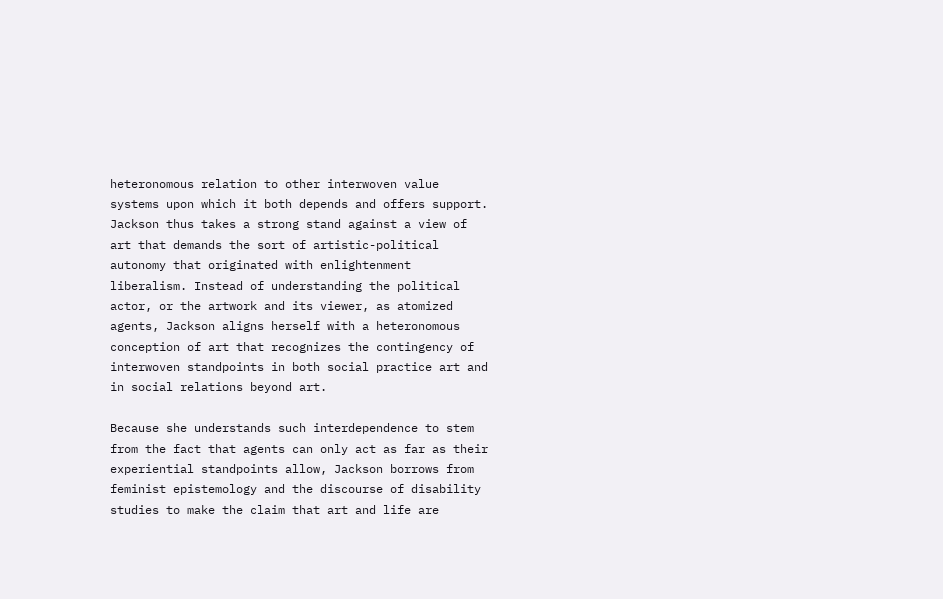heteronomous relation to other interwoven value systems upon which it both depends and offers support. Jackson thus takes a strong stand against a view of art that demands the sort of artistic-political autonomy that originated with enlightenment liberalism. Instead of understanding the political actor, or the artwork and its viewer, as atomized agents, Jackson aligns herself with a heteronomous conception of art that recognizes the contingency of interwoven standpoints in both social practice art and in social relations beyond art.

Because she understands such interdependence to stem from the fact that agents can only act as far as their experiential standpoints allow, Jackson borrows from feminist epistemology and the discourse of disability studies to make the claim that art and life are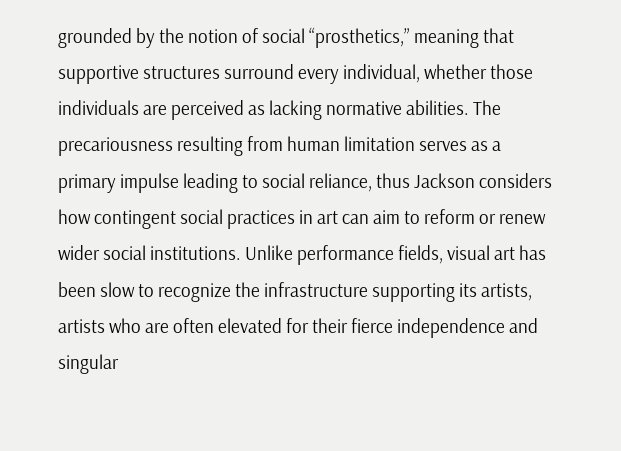grounded by the notion of social “prosthetics,” meaning that supportive structures surround every individual, whether those individuals are perceived as lacking normative abilities. The precariousness resulting from human limitation serves as a primary impulse leading to social reliance, thus Jackson considers how contingent social practices in art can aim to reform or renew wider social institutions. Unlike performance fields, visual art has been slow to recognize the infrastructure supporting its artists, artists who are often elevated for their fierce independence and singular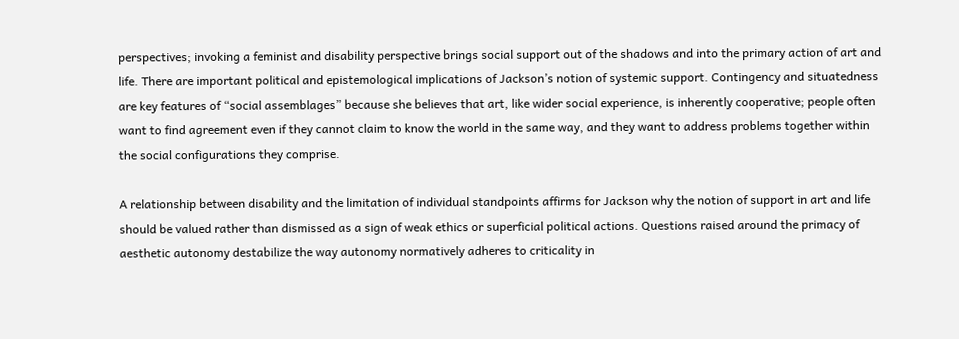perspectives; invoking a feminist and disability perspective brings social support out of the shadows and into the primary action of art and life. There are important political and epistemological implications of Jackson’s notion of systemic support. Contingency and situatedness are key features of “social assemblages” because she believes that art, like wider social experience, is inherently cooperative; people often want to find agreement even if they cannot claim to know the world in the same way, and they want to address problems together within the social configurations they comprise.

A relationship between disability and the limitation of individual standpoints affirms for Jackson why the notion of support in art and life should be valued rather than dismissed as a sign of weak ethics or superficial political actions. Questions raised around the primacy of aesthetic autonomy destabilize the way autonomy normatively adheres to criticality in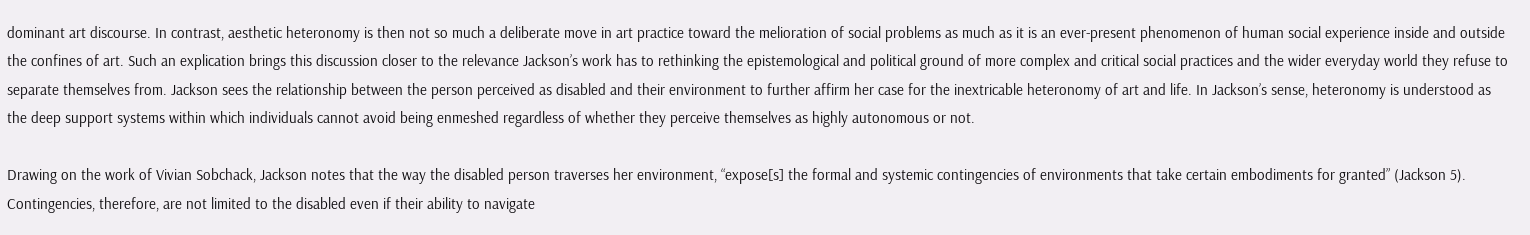dominant art discourse. In contrast, aesthetic heteronomy is then not so much a deliberate move in art practice toward the melioration of social problems as much as it is an ever-present phenomenon of human social experience inside and outside the confines of art. Such an explication brings this discussion closer to the relevance Jackson’s work has to rethinking the epistemological and political ground of more complex and critical social practices and the wider everyday world they refuse to separate themselves from. Jackson sees the relationship between the person perceived as disabled and their environment to further affirm her case for the inextricable heteronomy of art and life. In Jackson’s sense, heteronomy is understood as the deep support systems within which individuals cannot avoid being enmeshed regardless of whether they perceive themselves as highly autonomous or not.

Drawing on the work of Vivian Sobchack, Jackson notes that the way the disabled person traverses her environment, “expose[s] the formal and systemic contingencies of environments that take certain embodiments for granted” (Jackson 5). Contingencies, therefore, are not limited to the disabled even if their ability to navigate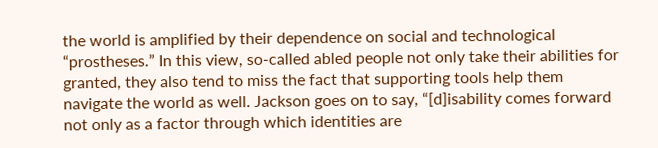the world is amplified by their dependence on social and technological “prostheses.” In this view, so-called abled people not only take their abilities for granted, they also tend to miss the fact that supporting tools help them navigate the world as well. Jackson goes on to say, “[d]isability comes forward not only as a factor through which identities are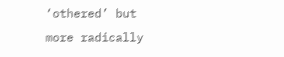‘othered’ but more radically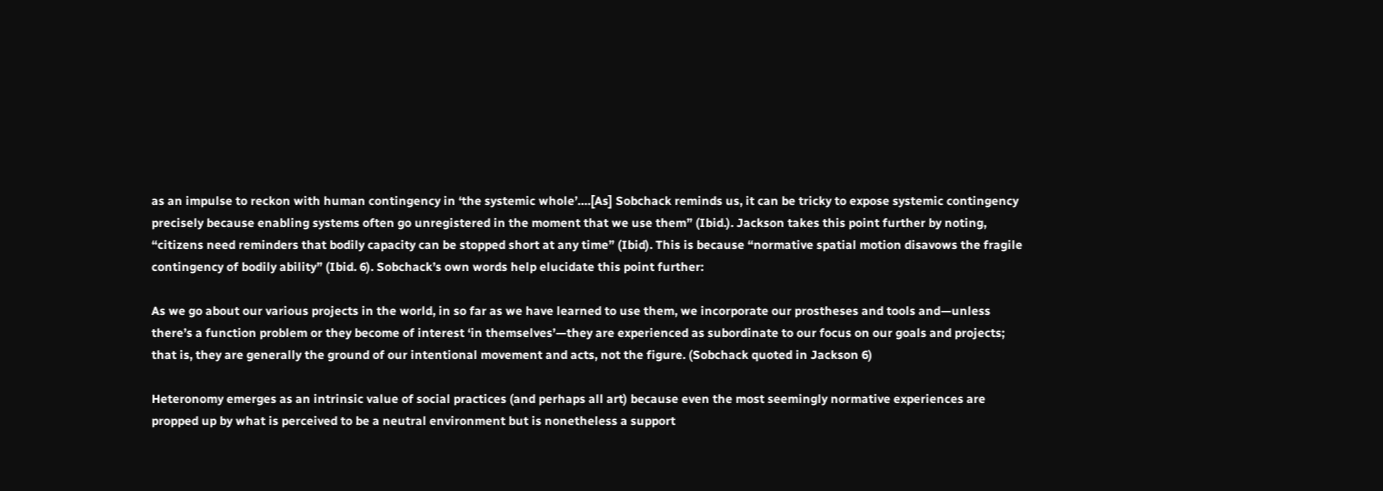as an impulse to reckon with human contingency in ‘the systemic whole’….[As] Sobchack reminds us, it can be tricky to expose systemic contingency precisely because enabling systems often go unregistered in the moment that we use them” (Ibid.). Jackson takes this point further by noting, “citizens need reminders that bodily capacity can be stopped short at any time” (Ibid). This is because “normative spatial motion disavows the fragile contingency of bodily ability” (Ibid. 6). Sobchack’s own words help elucidate this point further:

As we go about our various projects in the world, in so far as we have learned to use them, we incorporate our prostheses and tools and—unless there’s a function problem or they become of interest ‘in themselves’—they are experienced as subordinate to our focus on our goals and projects; that is, they are generally the ground of our intentional movement and acts, not the figure. (Sobchack quoted in Jackson 6)

Heteronomy emerges as an intrinsic value of social practices (and perhaps all art) because even the most seemingly normative experiences are propped up by what is perceived to be a neutral environment but is nonetheless a support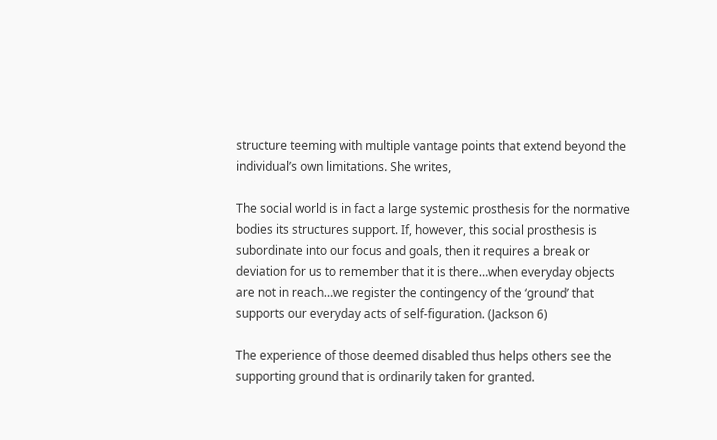structure teeming with multiple vantage points that extend beyond the individual’s own limitations. She writes,

The social world is in fact a large systemic prosthesis for the normative bodies its structures support. If, however, this social prosthesis is subordinate into our focus and goals, then it requires a break or deviation for us to remember that it is there…when everyday objects are not in reach…we register the contingency of the ‘ground’ that supports our everyday acts of self-figuration. (Jackson 6)

The experience of those deemed disabled thus helps others see the supporting ground that is ordinarily taken for granted.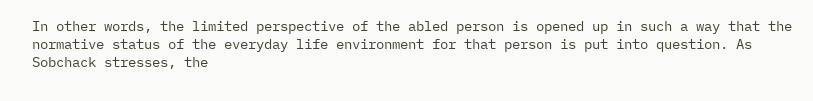In other words, the limited perspective of the abled person is opened up in such a way that the normative status of the everyday life environment for that person is put into question. As Sobchack stresses, the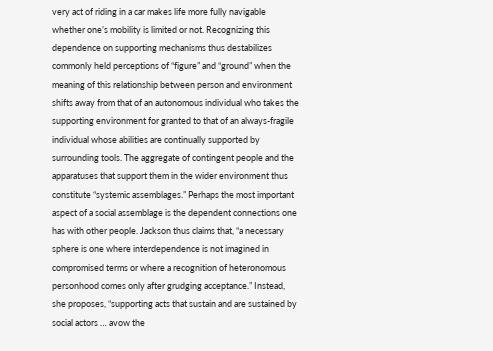very act of riding in a car makes life more fully navigable whether one’s mobility is limited or not. Recognizing this dependence on supporting mechanisms thus destabilizes commonly held perceptions of “figure” and “ground” when the meaning of this relationship between person and environment shifts away from that of an autonomous individual who takes the supporting environment for granted to that of an always-fragile individual whose abilities are continually supported by surrounding tools. The aggregate of contingent people and the apparatuses that support them in the wider environment thus constitute “systemic assemblages.” Perhaps the most important aspect of a social assemblage is the dependent connections one has with other people. Jackson thus claims that, “a necessary sphere is one where interdependence is not imagined in compromised terms or where a recognition of heteronomous personhood comes only after grudging acceptance.” Instead, she proposes, “supporting acts that sustain and are sustained by social actors … avow the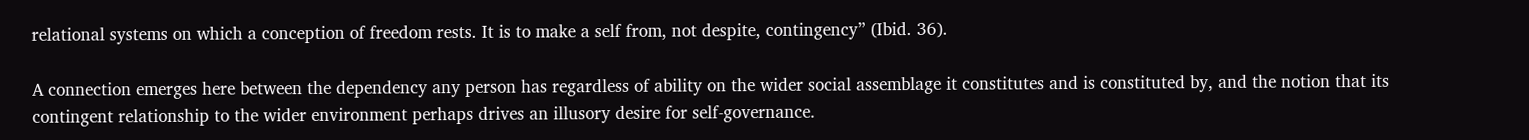relational systems on which a conception of freedom rests. It is to make a self from, not despite, contingency” (Ibid. 36).

A connection emerges here between the dependency any person has regardless of ability on the wider social assemblage it constitutes and is constituted by, and the notion that its contingent relationship to the wider environment perhaps drives an illusory desire for self-governance.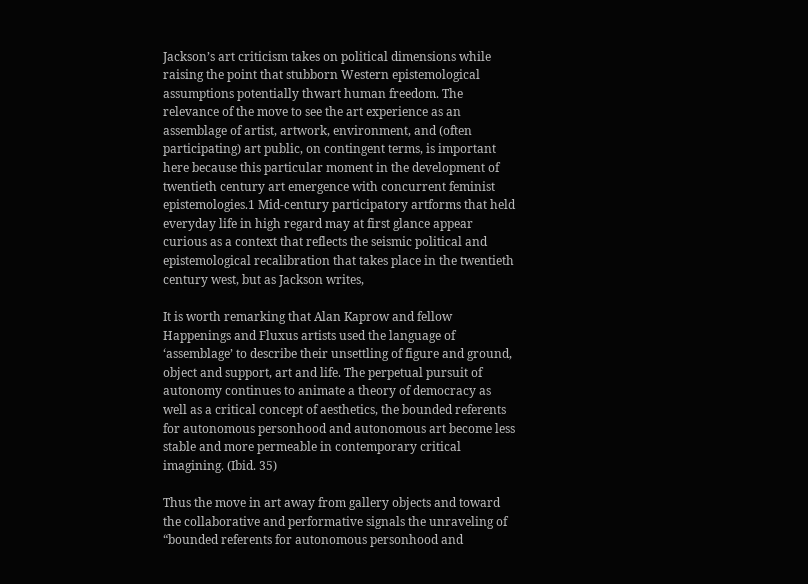Jackson’s art criticism takes on political dimensions while raising the point that stubborn Western epistemological assumptions potentially thwart human freedom. The relevance of the move to see the art experience as an assemblage of artist, artwork, environment, and (often participating) art public, on contingent terms, is important here because this particular moment in the development of twentieth century art emergence with concurrent feminist epistemologies.1 Mid-century participatory artforms that held everyday life in high regard may at first glance appear curious as a context that reflects the seismic political and epistemological recalibration that takes place in the twentieth century west, but as Jackson writes,

It is worth remarking that Alan Kaprow and fellow Happenings and Fluxus artists used the language of ‘assemblage’ to describe their unsettling of figure and ground, object and support, art and life. The perpetual pursuit of autonomy continues to animate a theory of democracy as well as a critical concept of aesthetics, the bounded referents for autonomous personhood and autonomous art become less stable and more permeable in contemporary critical imagining. (Ibid. 35)

Thus the move in art away from gallery objects and toward the collaborative and performative signals the unraveling of “bounded referents for autonomous personhood and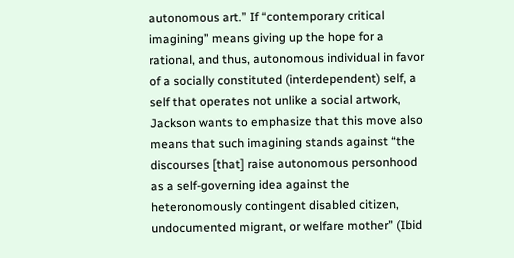autonomous art.” If “contemporary critical imagining” means giving up the hope for a rational, and thus, autonomous individual in favor of a socially constituted (interdependent) self, a self that operates not unlike a social artwork, Jackson wants to emphasize that this move also means that such imagining stands against “the discourses [that] raise autonomous personhood as a self-governing idea against the heteronomously contingent disabled citizen, undocumented migrant, or welfare mother” (Ibid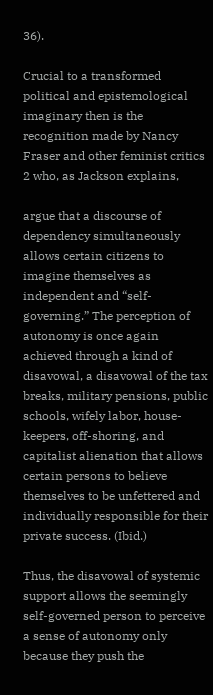36).

Crucial to a transformed political and epistemological imaginary then is the recognition made by Nancy Fraser and other feminist critics 2 who, as Jackson explains,

argue that a discourse of dependency simultaneously allows certain citizens to imagine themselves as independent and “self-governing.” The perception of autonomy is once again achieved through a kind of disavowal, a disavowal of the tax breaks, military pensions, public schools, wifely labor, house-keepers, off-shoring, and capitalist alienation that allows certain persons to believe themselves to be unfettered and individually responsible for their private success. (Ibid.)

Thus, the disavowal of systemic support allows the seemingly self-governed person to perceive a sense of autonomy only because they push the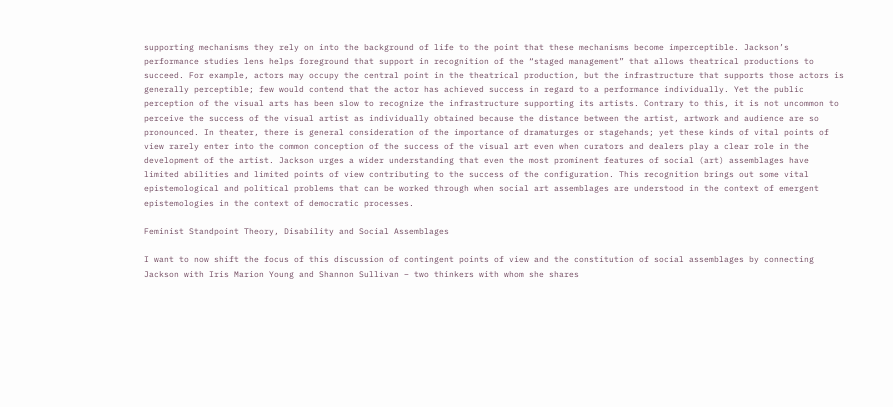supporting mechanisms they rely on into the background of life to the point that these mechanisms become imperceptible. Jackson’s performance studies lens helps foreground that support in recognition of the “staged management” that allows theatrical productions to succeed. For example, actors may occupy the central point in the theatrical production, but the infrastructure that supports those actors is generally perceptible; few would contend that the actor has achieved success in regard to a performance individually. Yet the public perception of the visual arts has been slow to recognize the infrastructure supporting its artists. Contrary to this, it is not uncommon to perceive the success of the visual artist as individually obtained because the distance between the artist, artwork and audience are so pronounced. In theater, there is general consideration of the importance of dramaturges or stagehands; yet these kinds of vital points of view rarely enter into the common conception of the success of the visual art even when curators and dealers play a clear role in the development of the artist. Jackson urges a wider understanding that even the most prominent features of social (art) assemblages have limited abilities and limited points of view contributing to the success of the configuration. This recognition brings out some vital epistemological and political problems that can be worked through when social art assemblages are understood in the context of emergent epistemologies in the context of democratic processes.

Feminist Standpoint Theory, Disability and Social Assemblages

I want to now shift the focus of this discussion of contingent points of view and the constitution of social assemblages by connecting Jackson with Iris Marion Young and Shannon Sullivan – two thinkers with whom she shares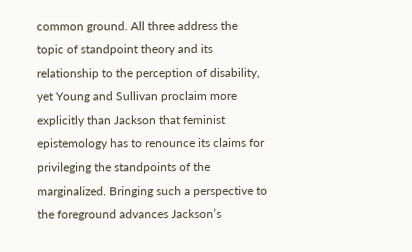common ground. All three address the topic of standpoint theory and its relationship to the perception of disability, yet Young and Sullivan proclaim more explicitly than Jackson that feminist epistemology has to renounce its claims for privileging the standpoints of the marginalized. Bringing such a perspective to the foreground advances Jackson’s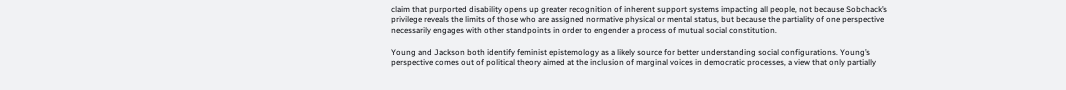claim that purported disability opens up greater recognition of inherent support systems impacting all people, not because Sobchack’s privilege reveals the limits of those who are assigned normative physical or mental status, but because the partiality of one perspective necessarily engages with other standpoints in order to engender a process of mutual social constitution.

Young and Jackson both identify feminist epistemology as a likely source for better understanding social configurations. Young’s perspective comes out of political theory aimed at the inclusion of marginal voices in democratic processes, a view that only partially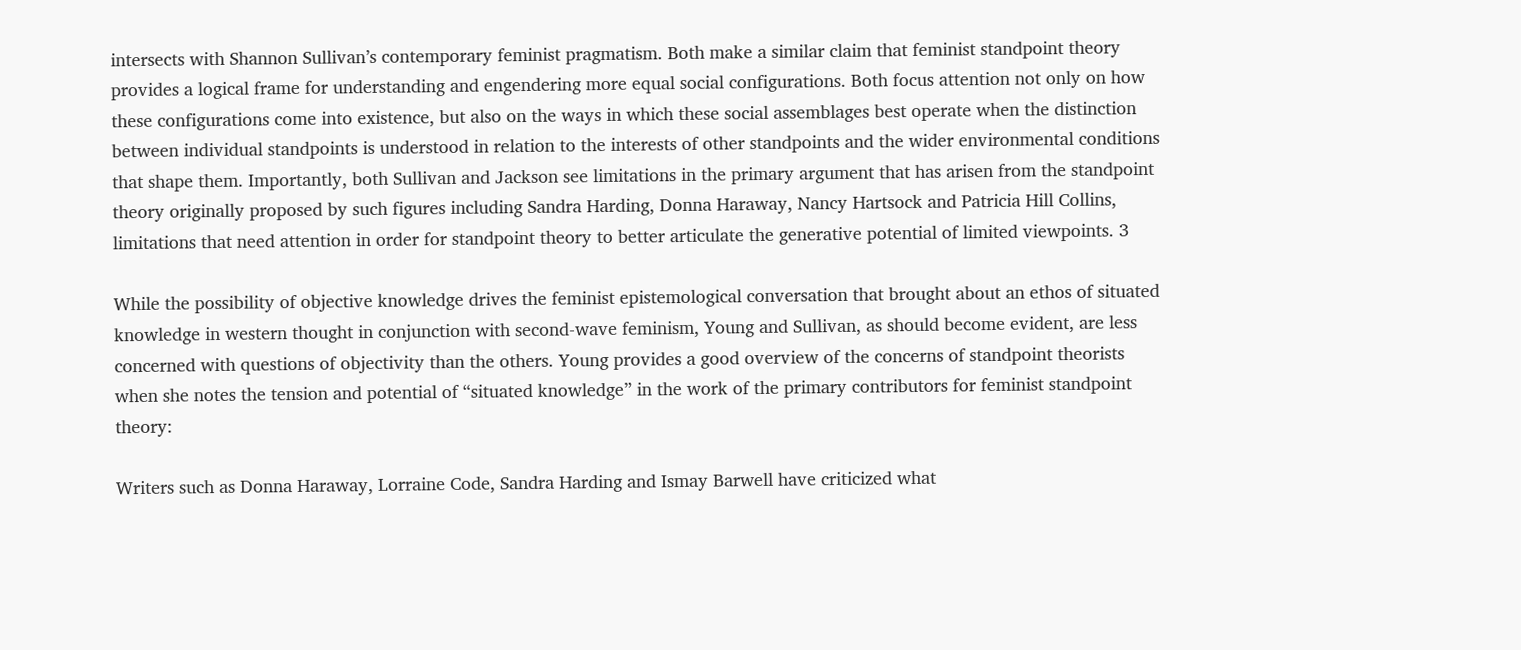intersects with Shannon Sullivan’s contemporary feminist pragmatism. Both make a similar claim that feminist standpoint theory provides a logical frame for understanding and engendering more equal social configurations. Both focus attention not only on how these configurations come into existence, but also on the ways in which these social assemblages best operate when the distinction between individual standpoints is understood in relation to the interests of other standpoints and the wider environmental conditions that shape them. Importantly, both Sullivan and Jackson see limitations in the primary argument that has arisen from the standpoint theory originally proposed by such figures including Sandra Harding, Donna Haraway, Nancy Hartsock and Patricia Hill Collins, limitations that need attention in order for standpoint theory to better articulate the generative potential of limited viewpoints. 3

While the possibility of objective knowledge drives the feminist epistemological conversation that brought about an ethos of situated knowledge in western thought in conjunction with second-wave feminism, Young and Sullivan, as should become evident, are less concerned with questions of objectivity than the others. Young provides a good overview of the concerns of standpoint theorists when she notes the tension and potential of “situated knowledge” in the work of the primary contributors for feminist standpoint theory:

Writers such as Donna Haraway, Lorraine Code, Sandra Harding and Ismay Barwell have criticized what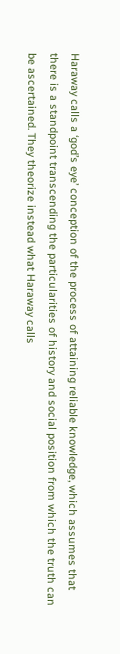Haraway calls a ‘god’s eye’ conception of the process of attaining reliable knowledge, which assumes that there is a standpoint transcending the particularities of history and social position from which the truth can be ascertained. They theorize instead what Haraway calls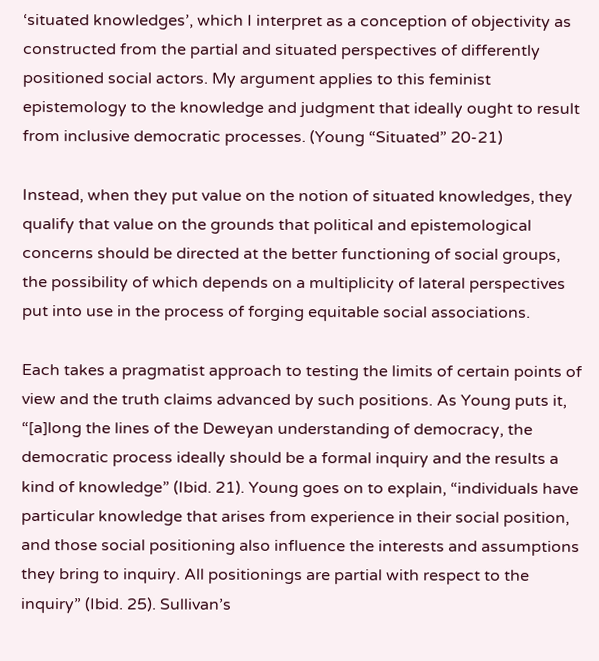‘situated knowledges’, which I interpret as a conception of objectivity as constructed from the partial and situated perspectives of differently positioned social actors. My argument applies to this feminist epistemology to the knowledge and judgment that ideally ought to result from inclusive democratic processes. (Young “Situated” 20-21)

Instead, when they put value on the notion of situated knowledges, they qualify that value on the grounds that political and epistemological concerns should be directed at the better functioning of social groups, the possibility of which depends on a multiplicity of lateral perspectives put into use in the process of forging equitable social associations.

Each takes a pragmatist approach to testing the limits of certain points of view and the truth claims advanced by such positions. As Young puts it, “[a]long the lines of the Deweyan understanding of democracy, the democratic process ideally should be a formal inquiry and the results a kind of knowledge” (Ibid. 21). Young goes on to explain, “individuals have particular knowledge that arises from experience in their social position, and those social positioning also influence the interests and assumptions they bring to inquiry. All positionings are partial with respect to the inquiry” (Ibid. 25). Sullivan’s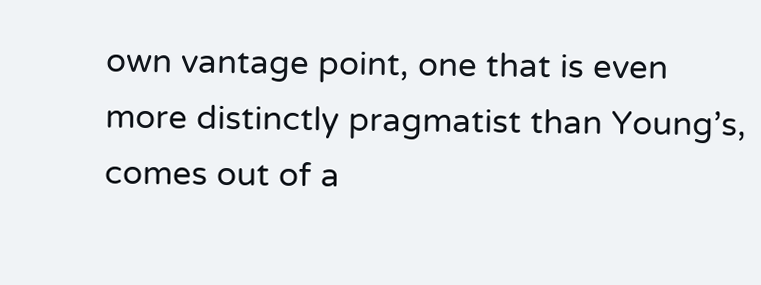own vantage point, one that is even more distinctly pragmatist than Young’s, comes out of a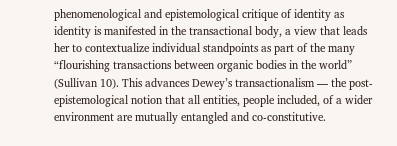phenomenological and epistemological critique of identity as identity is manifested in the transactional body, a view that leads her to contextualize individual standpoints as part of the many “flourishing transactions between organic bodies in the world” (Sullivan 10). This advances Dewey’s transactionalism — the post-epistemological notion that all entities, people included, of a wider environment are mutually entangled and co-constitutive.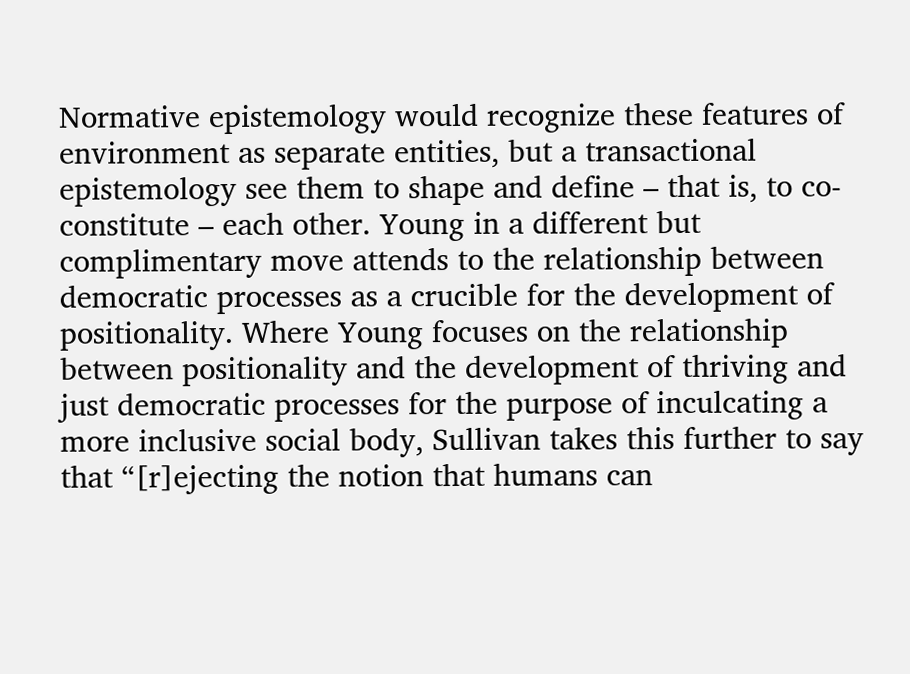Normative epistemology would recognize these features of environment as separate entities, but a transactional epistemology see them to shape and define – that is, to co-constitute – each other. Young in a different but complimentary move attends to the relationship between democratic processes as a crucible for the development of positionality. Where Young focuses on the relationship between positionality and the development of thriving and just democratic processes for the purpose of inculcating a more inclusive social body, Sullivan takes this further to say that “[r]ejecting the notion that humans can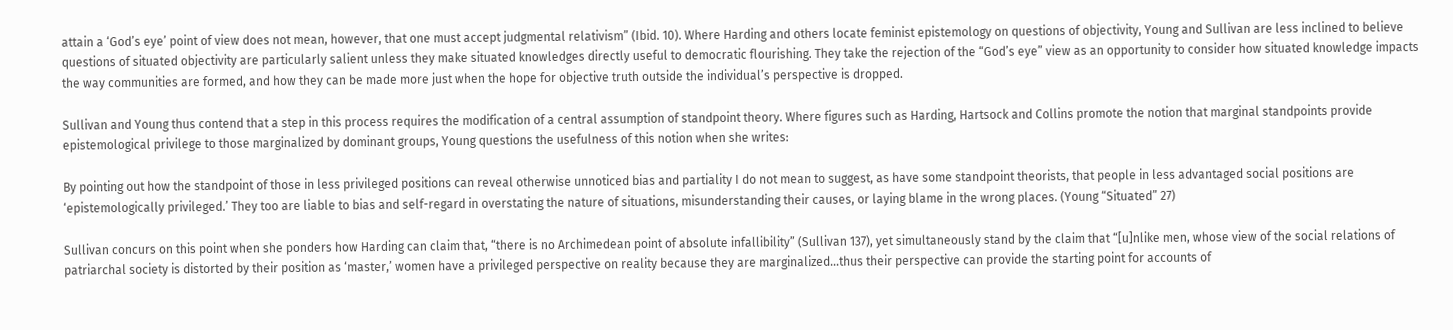attain a ‘God’s eye’ point of view does not mean, however, that one must accept judgmental relativism” (Ibid. 10). Where Harding and others locate feminist epistemology on questions of objectivity, Young and Sullivan are less inclined to believe questions of situated objectivity are particularly salient unless they make situated knowledges directly useful to democratic flourishing. They take the rejection of the “God’s eye” view as an opportunity to consider how situated knowledge impacts the way communities are formed, and how they can be made more just when the hope for objective truth outside the individual’s perspective is dropped.

Sullivan and Young thus contend that a step in this process requires the modification of a central assumption of standpoint theory. Where figures such as Harding, Hartsock and Collins promote the notion that marginal standpoints provide epistemological privilege to those marginalized by dominant groups, Young questions the usefulness of this notion when she writes:

By pointing out how the standpoint of those in less privileged positions can reveal otherwise unnoticed bias and partiality I do not mean to suggest, as have some standpoint theorists, that people in less advantaged social positions are ‘epistemologically privileged.’ They too are liable to bias and self-regard in overstating the nature of situations, misunderstanding their causes, or laying blame in the wrong places. (Young “Situated” 27)

Sullivan concurs on this point when she ponders how Harding can claim that, “there is no Archimedean point of absolute infallibility” (Sullivan 137), yet simultaneously stand by the claim that “[u]nlike men, whose view of the social relations of patriarchal society is distorted by their position as ‘master,’ women have a privileged perspective on reality because they are marginalized…thus their perspective can provide the starting point for accounts of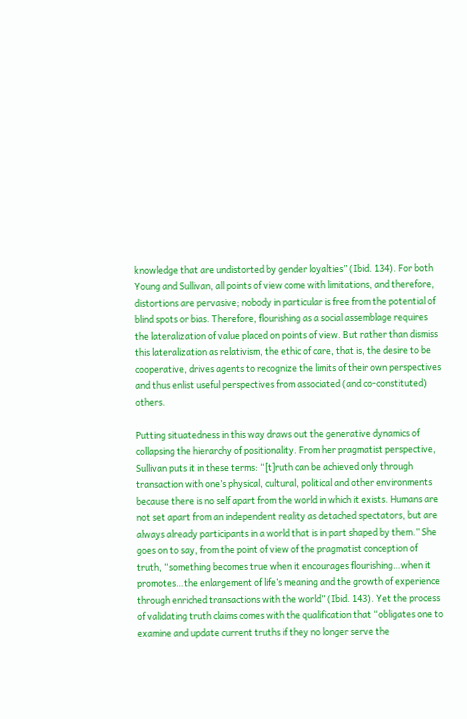knowledge that are undistorted by gender loyalties” (Ibid. 134). For both Young and Sullivan, all points of view come with limitations, and therefore, distortions are pervasive; nobody in particular is free from the potential of blind spots or bias. Therefore, flourishing as a social assemblage requires the lateralization of value placed on points of view. But rather than dismiss this lateralization as relativism, the ethic of care, that is, the desire to be cooperative, drives agents to recognize the limits of their own perspectives and thus enlist useful perspectives from associated (and co-constituted) others.

Putting situatedness in this way draws out the generative dynamics of collapsing the hierarchy of positionality. From her pragmatist perspective, Sullivan puts it in these terms: “[t]ruth can be achieved only through transaction with one’s physical, cultural, political and other environments because there is no self apart from the world in which it exists. Humans are not set apart from an independent reality as detached spectators, but are always already participants in a world that is in part shaped by them.” She goes on to say, from the point of view of the pragmatist conception of truth, “something becomes true when it encourages flourishing…when it promotes…the enlargement of life’s meaning and the growth of experience through enriched transactions with the world” (Ibid. 143). Yet the process of validating truth claims comes with the qualification that “obligates one to examine and update current truths if they no longer serve the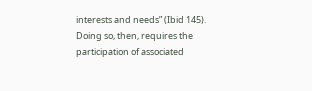interests and needs” (Ibid 145). Doing so, then, requires the participation of associated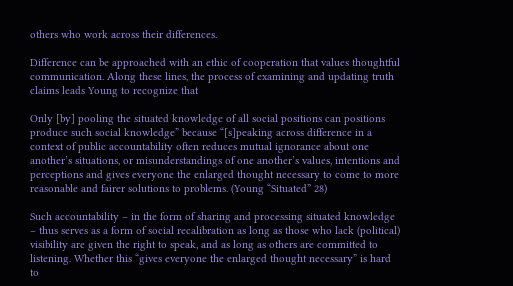others who work across their differences.

Difference can be approached with an ethic of cooperation that values thoughtful communication. Along these lines, the process of examining and updating truth claims leads Young to recognize that

Only [by] pooling the situated knowledge of all social positions can positions produce such social knowledge” because “[s]peaking across difference in a context of public accountability often reduces mutual ignorance about one another’s situations, or misunderstandings of one another’s values, intentions and perceptions and gives everyone the enlarged thought necessary to come to more reasonable and fairer solutions to problems. (Young “Situated” 28)

Such accountability – in the form of sharing and processing situated knowledge – thus serves as a form of social recalibration as long as those who lack (political) visibility are given the right to speak, and as long as others are committed to listening. Whether this “gives everyone the enlarged thought necessary” is hard to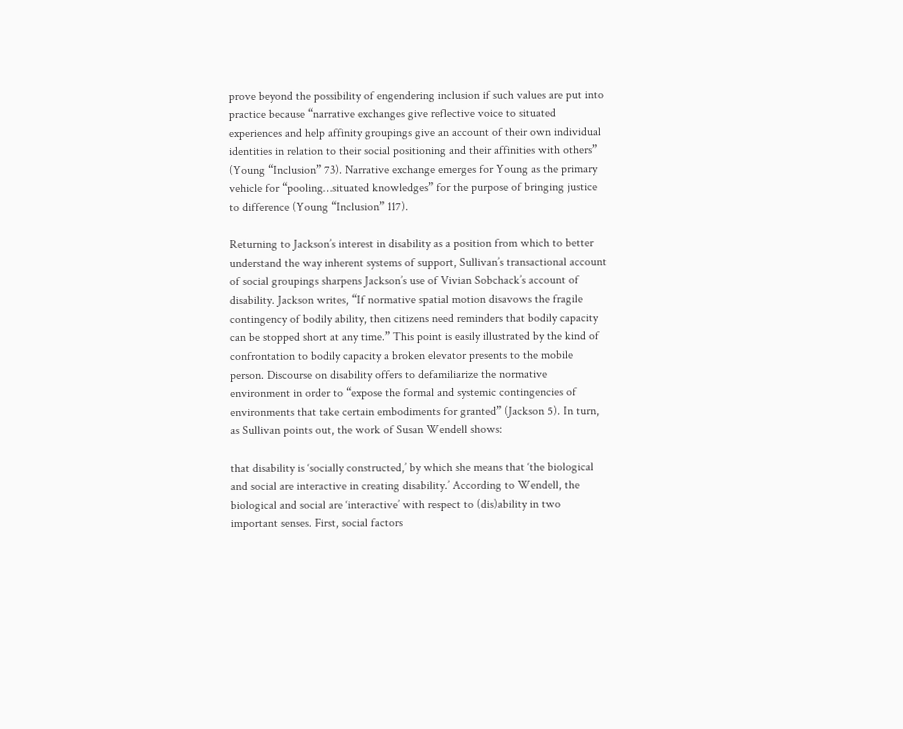prove beyond the possibility of engendering inclusion if such values are put into practice because “narrative exchanges give reflective voice to situated experiences and help affinity groupings give an account of their own individual identities in relation to their social positioning and their affinities with others” (Young “Inclusion” 73). Narrative exchange emerges for Young as the primary vehicle for “pooling…situated knowledges” for the purpose of bringing justice to difference (Young “Inclusion” 117).

Returning to Jackson’s interest in disability as a position from which to better understand the way inherent systems of support, Sullivan’s transactional account of social groupings sharpens Jackson’s use of Vivian Sobchack’s account of disability. Jackson writes, “If normative spatial motion disavows the fragile contingency of bodily ability, then citizens need reminders that bodily capacity can be stopped short at any time.” This point is easily illustrated by the kind of confrontation to bodily capacity a broken elevator presents to the mobile person. Discourse on disability offers to defamiliarize the normative environment in order to “expose the formal and systemic contingencies of environments that take certain embodiments for granted” (Jackson 5). In turn, as Sullivan points out, the work of Susan Wendell shows:

that disability is ‘socially constructed,’ by which she means that ‘the biological and social are interactive in creating disability.’ According to Wendell, the biological and social are ‘interactive’ with respect to (dis)ability in two important senses. First, social factors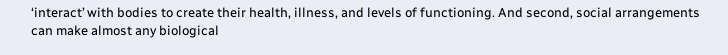‘interact’ with bodies to create their health, illness, and levels of functioning. And second, social arrangements can make almost any biological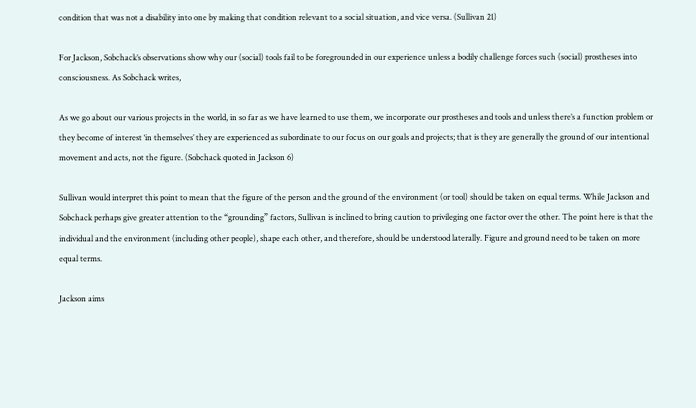condition that was not a disability into one by making that condition relevant to a social situation, and vice versa. (Sullivan 21)

For Jackson, Sobchack’s observations show why our (social) tools fail to be foregrounded in our experience unless a bodily challenge forces such (social) prostheses into consciousness. As Sobchack writes,

As we go about our various projects in the world, in so far as we have learned to use them, we incorporate our prostheses and tools and unless there’s a function problem or they become of interest ‘in themselves’ they are experienced as subordinate to our focus on our goals and projects; that is they are generally the ground of our intentional movement and acts, not the figure. (Sobchack quoted in Jackson 6)

Sullivan would interpret this point to mean that the figure of the person and the ground of the environment (or tool) should be taken on equal terms. While Jackson and Sobchack perhaps give greater attention to the “grounding” factors, Sullivan is inclined to bring caution to privileging one factor over the other. The point here is that the individual and the environment (including other people), shape each other, and therefore, should be understood laterally. Figure and ground need to be taken on more equal terms.

Jackson aims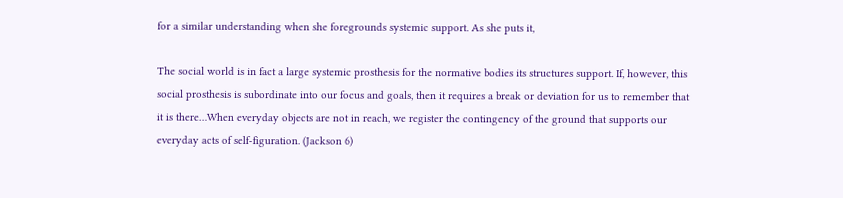for a similar understanding when she foregrounds systemic support. As she puts it,

The social world is in fact a large systemic prosthesis for the normative bodies its structures support. If, however, this social prosthesis is subordinate into our focus and goals, then it requires a break or deviation for us to remember that it is there…When everyday objects are not in reach, we register the contingency of the ground that supports our everyday acts of self-figuration. (Jackson 6)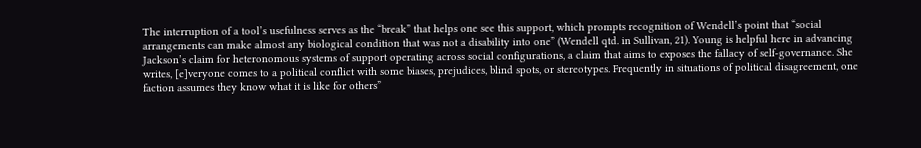The interruption of a tool’s usefulness serves as the “break” that helps one see this support, which prompts recognition of Wendell’s point that “social arrangements can make almost any biological condition that was not a disability into one” (Wendell qtd. in Sullivan, 21). Young is helpful here in advancing Jackson’s claim for heteronomous systems of support operating across social configurations, a claim that aims to exposes the fallacy of self-governance. She writes, [e]veryone comes to a political conflict with some biases, prejudices, blind spots, or stereotypes. Frequently in situations of political disagreement, one faction assumes they know what it is like for others”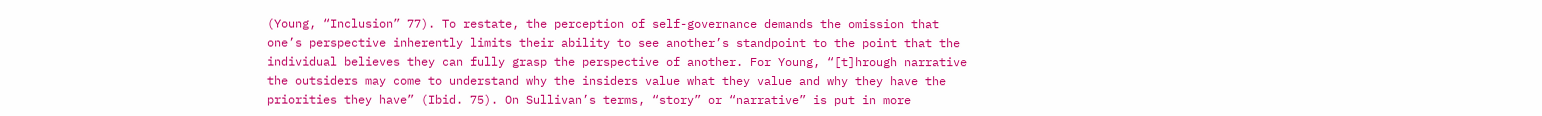(Young, “Inclusion” 77). To restate, the perception of self-governance demands the omission that one’s perspective inherently limits their ability to see another’s standpoint to the point that the individual believes they can fully grasp the perspective of another. For Young, “[t]hrough narrative the outsiders may come to understand why the insiders value what they value and why they have the priorities they have” (Ibid. 75). On Sullivan’s terms, “story” or “narrative” is put in more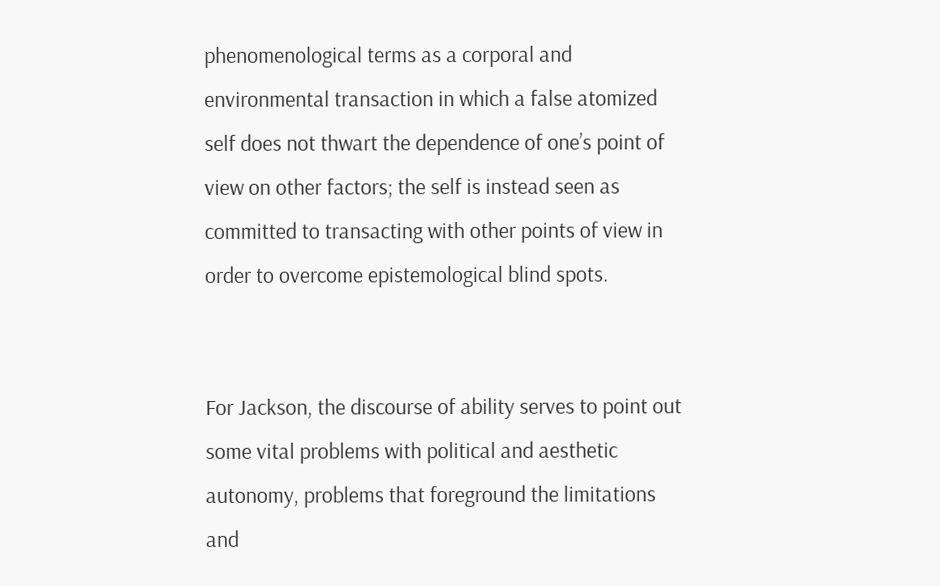phenomenological terms as a corporal and environmental transaction in which a false atomized self does not thwart the dependence of one’s point of view on other factors; the self is instead seen as committed to transacting with other points of view in order to overcome epistemological blind spots.


For Jackson, the discourse of ability serves to point out some vital problems with political and aesthetic autonomy, problems that foreground the limitations and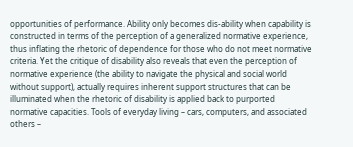opportunities of performance. Ability only becomes dis-ability when capability is constructed in terms of the perception of a generalized normative experience, thus inflating the rhetoric of dependence for those who do not meet normative criteria. Yet the critique of disability also reveals that even the perception of normative experience (the ability to navigate the physical and social world without support), actually requires inherent support structures that can be illuminated when the rhetoric of disability is applied back to purported normative capacities. Tools of everyday living – cars, computers, and associated others –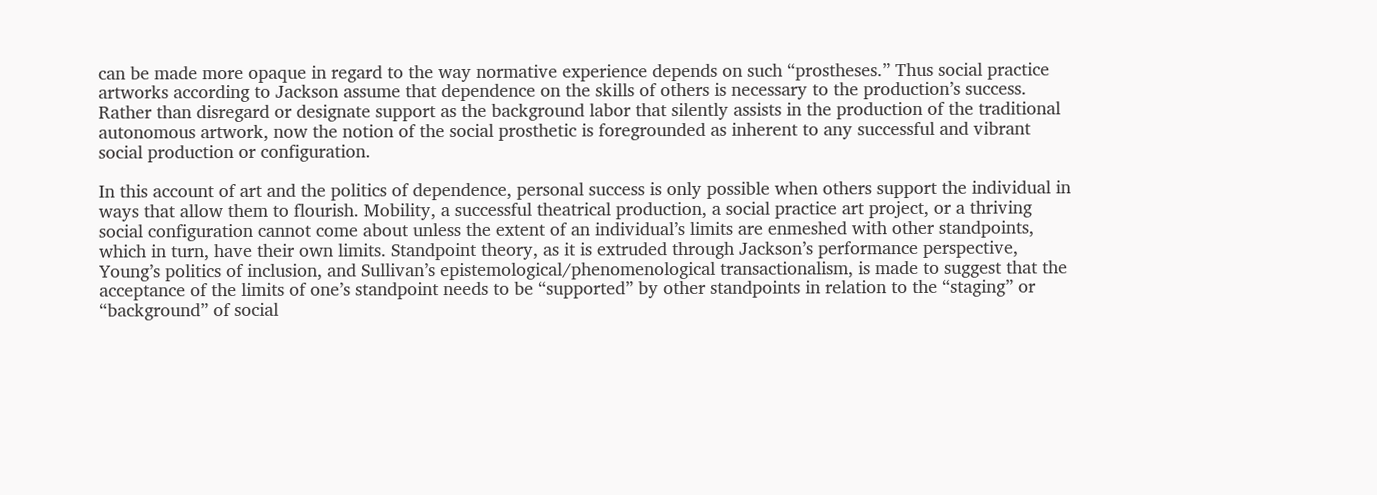can be made more opaque in regard to the way normative experience depends on such “prostheses.” Thus social practice artworks according to Jackson assume that dependence on the skills of others is necessary to the production’s success. Rather than disregard or designate support as the background labor that silently assists in the production of the traditional autonomous artwork, now the notion of the social prosthetic is foregrounded as inherent to any successful and vibrant social production or configuration.

In this account of art and the politics of dependence, personal success is only possible when others support the individual in ways that allow them to flourish. Mobility, a successful theatrical production, a social practice art project, or a thriving social configuration cannot come about unless the extent of an individual’s limits are enmeshed with other standpoints, which in turn, have their own limits. Standpoint theory, as it is extruded through Jackson’s performance perspective, Young’s politics of inclusion, and Sullivan’s epistemological/phenomenological transactionalism, is made to suggest that the acceptance of the limits of one’s standpoint needs to be “supported” by other standpoints in relation to the “staging” or “background” of social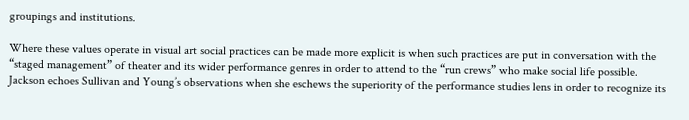groupings and institutions.

Where these values operate in visual art social practices can be made more explicit is when such practices are put in conversation with the “staged management” of theater and its wider performance genres in order to attend to the “run crews” who make social life possible. Jackson echoes Sullivan and Young’s observations when she eschews the superiority of the performance studies lens in order to recognize its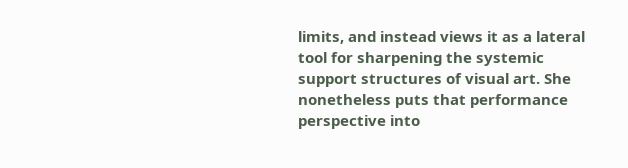limits, and instead views it as a lateral tool for sharpening the systemic support structures of visual art. She nonetheless puts that performance perspective into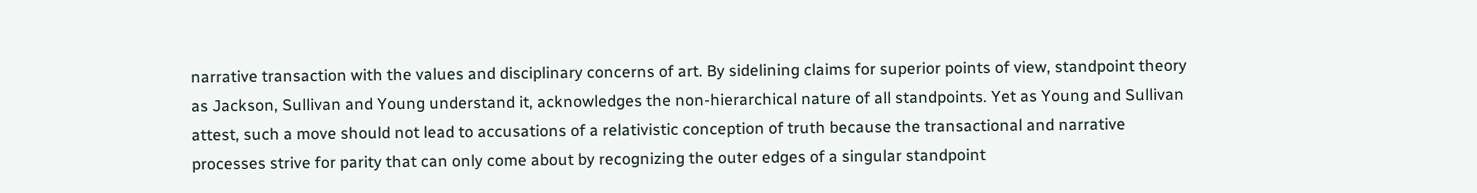narrative transaction with the values and disciplinary concerns of art. By sidelining claims for superior points of view, standpoint theory as Jackson, Sullivan and Young understand it, acknowledges the non-hierarchical nature of all standpoints. Yet as Young and Sullivan attest, such a move should not lead to accusations of a relativistic conception of truth because the transactional and narrative processes strive for parity that can only come about by recognizing the outer edges of a singular standpoint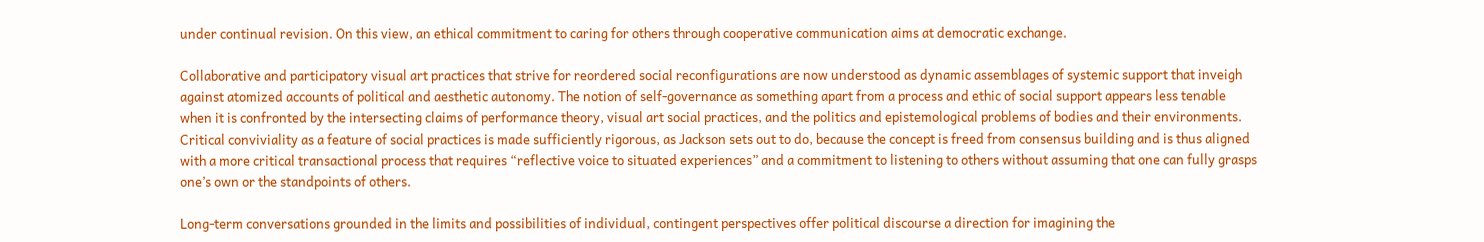under continual revision. On this view, an ethical commitment to caring for others through cooperative communication aims at democratic exchange.

Collaborative and participatory visual art practices that strive for reordered social reconfigurations are now understood as dynamic assemblages of systemic support that inveigh against atomized accounts of political and aesthetic autonomy. The notion of self-governance as something apart from a process and ethic of social support appears less tenable when it is confronted by the intersecting claims of performance theory, visual art social practices, and the politics and epistemological problems of bodies and their environments. Critical conviviality as a feature of social practices is made sufficiently rigorous, as Jackson sets out to do, because the concept is freed from consensus building and is thus aligned with a more critical transactional process that requires “reflective voice to situated experiences” and a commitment to listening to others without assuming that one can fully grasps one’s own or the standpoints of others.

Long-term conversations grounded in the limits and possibilities of individual, contingent perspectives offer political discourse a direction for imagining the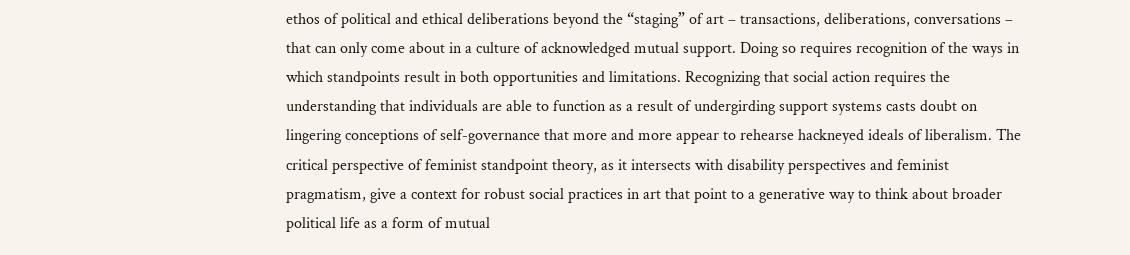ethos of political and ethical deliberations beyond the “staging” of art – transactions, deliberations, conversations – that can only come about in a culture of acknowledged mutual support. Doing so requires recognition of the ways in which standpoints result in both opportunities and limitations. Recognizing that social action requires the understanding that individuals are able to function as a result of undergirding support systems casts doubt on lingering conceptions of self-governance that more and more appear to rehearse hackneyed ideals of liberalism. The critical perspective of feminist standpoint theory, as it intersects with disability perspectives and feminist pragmatism, give a context for robust social practices in art that point to a generative way to think about broader political life as a form of mutual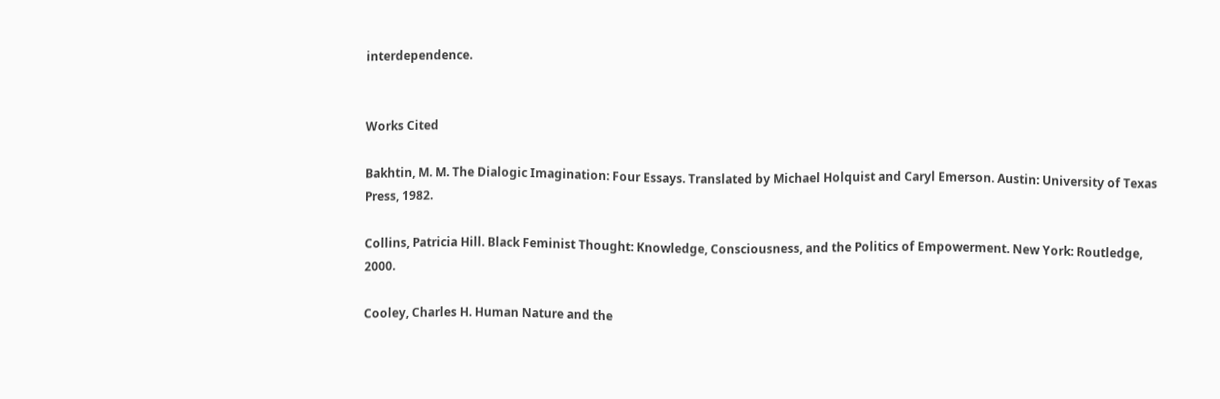interdependence.


Works Cited

Bakhtin, M. M. The Dialogic Imagination: Four Essays. Translated by Michael Holquist and Caryl Emerson. Austin: University of Texas Press, 1982.

Collins, Patricia Hill. Black Feminist Thought: Knowledge, Consciousness, and the Politics of Empowerment. New York: Routledge, 2000.

Cooley, Charles H. Human Nature and the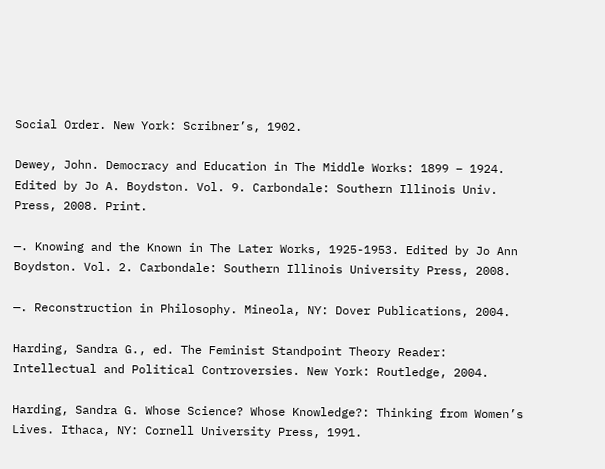Social Order. New York: Scribner’s, 1902.

Dewey, John. Democracy and Education in The Middle Works: 1899 – 1924. Edited by Jo A. Boydston. Vol. 9. Carbondale: Southern Illinois Univ. Press, 2008. Print.

—. Knowing and the Known in The Later Works, 1925-1953. Edited by Jo Ann Boydston. Vol. 2. Carbondale: Southern Illinois University Press, 2008.

—. Reconstruction in Philosophy. Mineola, NY: Dover Publications, 2004.

Harding, Sandra G., ed. The Feminist Standpoint Theory Reader: Intellectual and Political Controversies. New York: Routledge, 2004.

Harding, Sandra G. Whose Science? Whose Knowledge?: Thinking from Women’s Lives. Ithaca, NY: Cornell University Press, 1991.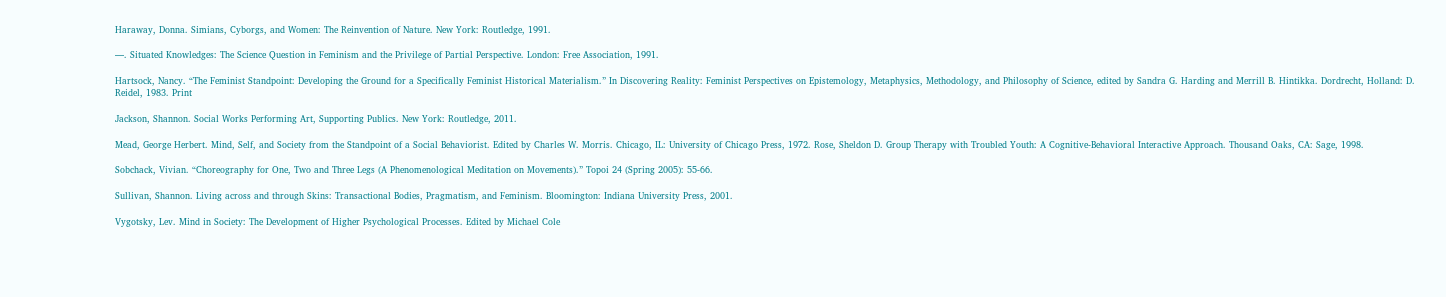Haraway, Donna. Simians, Cyborgs, and Women: The Reinvention of Nature. New York: Routledge, 1991.

—. Situated Knowledges: The Science Question in Feminism and the Privilege of Partial Perspective. London: Free Association, 1991.

Hartsock, Nancy. “The Feminist Standpoint: Developing the Ground for a Specifically Feminist Historical Materialism.” In Discovering Reality: Feminist Perspectives on Epistemology, Metaphysics, Methodology, and Philosophy of Science, edited by Sandra G. Harding and Merrill B. Hintikka. Dordrecht, Holland: D. Reidel, 1983. Print

Jackson, Shannon. Social Works Performing Art, Supporting Publics. New York: Routledge, 2011.

Mead, George Herbert. Mind, Self, and Society from the Standpoint of a Social Behaviorist. Edited by Charles W. Morris. Chicago, IL: University of Chicago Press, 1972. Rose, Sheldon D. Group Therapy with Troubled Youth: A Cognitive-Behavioral Interactive Approach. Thousand Oaks, CA: Sage, 1998.

Sobchack, Vivian. “Choreography for One, Two and Three Legs (A Phenomenological Meditation on Movements).” Topoi 24 (Spring 2005): 55-66.

Sullivan, Shannon. Living across and through Skins: Transactional Bodies, Pragmatism, and Feminism. Bloomington: Indiana University Press, 2001.

Vygotsky, Lev. Mind in Society: The Development of Higher Psychological Processes. Edited by Michael Cole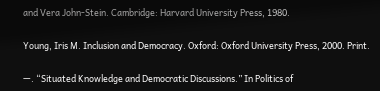and Vera John-Stein. Cambridge: Harvard University Press, 1980.

Young, Iris M. Inclusion and Democracy. Oxford: Oxford University Press, 2000. Print.

—. “Situated Knowledge and Democratic Discussions.” In Politics of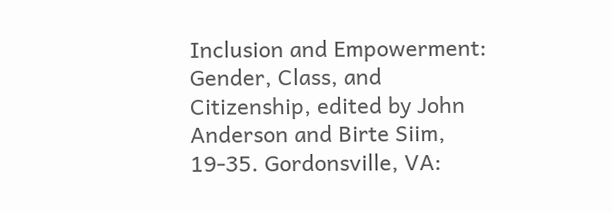Inclusion and Empowerment: Gender, Class, and Citizenship, edited by John Anderson and Birte Siim, 19-35. Gordonsville, VA: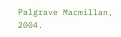Palgrave Macmillan, 2004.